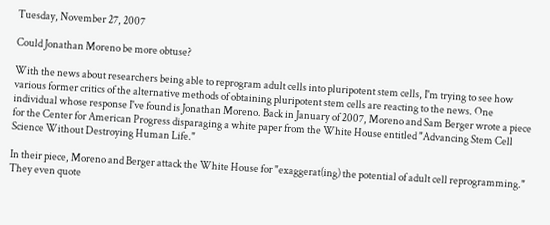Tuesday, November 27, 2007

Could Jonathan Moreno be more obtuse?

With the news about researchers being able to reprogram adult cells into pluripotent stem cells, I'm trying to see how various former critics of the alternative methods of obtaining pluripotent stem cells are reacting to the news. One individual whose response I've found is Jonathan Moreno. Back in January of 2007, Moreno and Sam Berger wrote a piece for the Center for American Progress disparaging a white paper from the White House entitled "Advancing Stem Cell Science Without Destroying Human Life."

In their piece, Moreno and Berger attack the White House for "exaggerat(ing) the potential of adult cell reprogramming." They even quote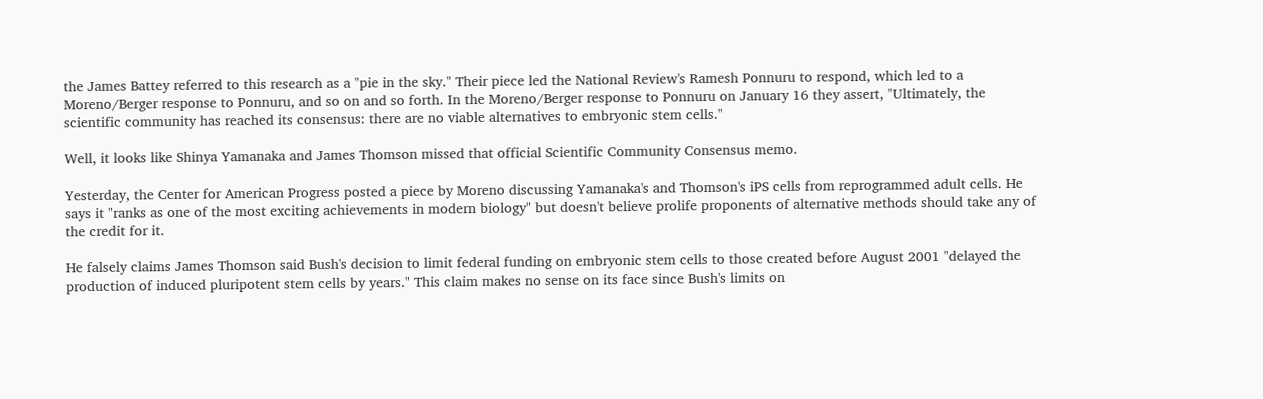the James Battey referred to this research as a "pie in the sky." Their piece led the National Review's Ramesh Ponnuru to respond, which led to a Moreno/Berger response to Ponnuru, and so on and so forth. In the Moreno/Berger response to Ponnuru on January 16 they assert, "Ultimately, the scientific community has reached its consensus: there are no viable alternatives to embryonic stem cells."

Well, it looks like Shinya Yamanaka and James Thomson missed that official Scientific Community Consensus memo.

Yesterday, the Center for American Progress posted a piece by Moreno discussing Yamanaka's and Thomson's iPS cells from reprogrammed adult cells. He says it "ranks as one of the most exciting achievements in modern biology" but doesn't believe prolife proponents of alternative methods should take any of the credit for it.

He falsely claims James Thomson said Bush's decision to limit federal funding on embryonic stem cells to those created before August 2001 "delayed the production of induced pluripotent stem cells by years." This claim makes no sense on its face since Bush's limits on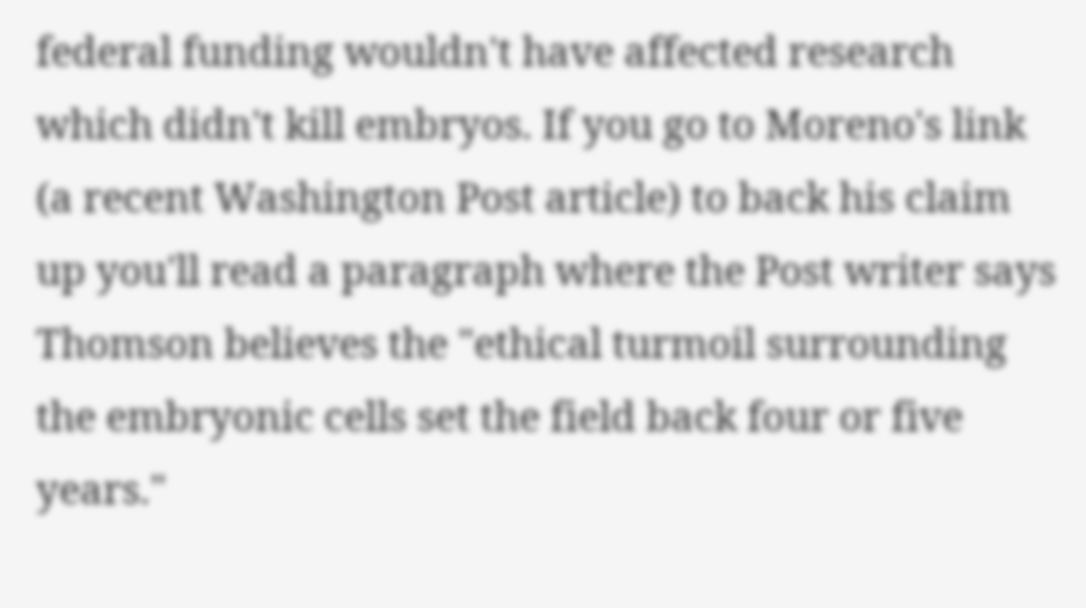federal funding wouldn't have affected research which didn't kill embryos. If you go to Moreno's link (a recent Washington Post article) to back his claim up you'll read a paragraph where the Post writer says Thomson believes the "ethical turmoil surrounding the embryonic cells set the field back four or five years."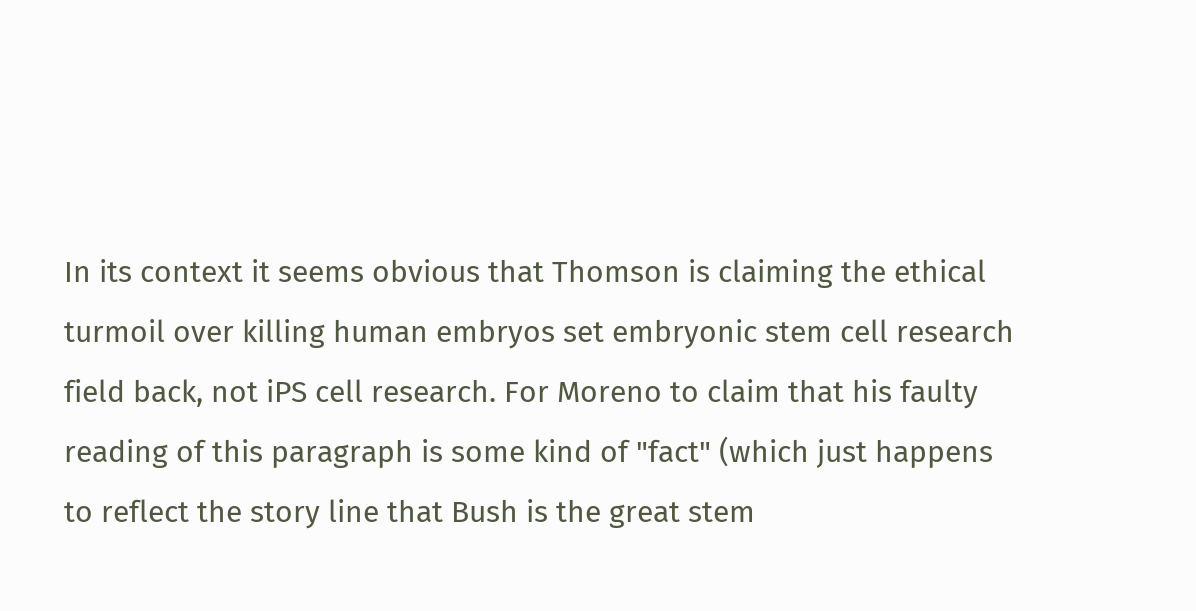In its context it seems obvious that Thomson is claiming the ethical turmoil over killing human embryos set embryonic stem cell research field back, not iPS cell research. For Moreno to claim that his faulty reading of this paragraph is some kind of "fact" (which just happens to reflect the story line that Bush is the great stem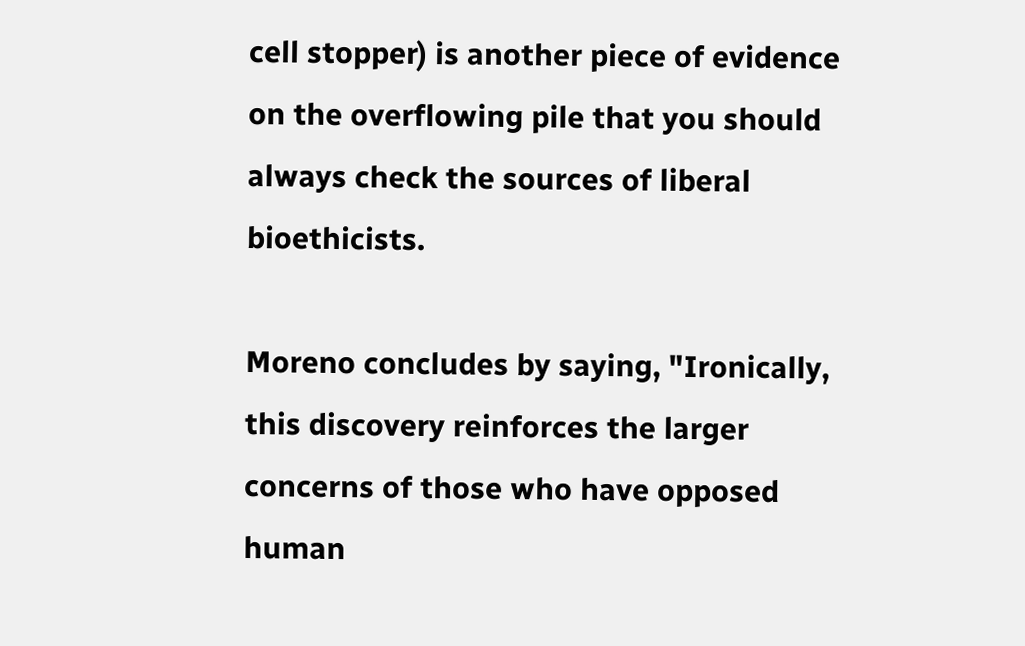cell stopper) is another piece of evidence on the overflowing pile that you should always check the sources of liberal bioethicists.

Moreno concludes by saying, "Ironically, this discovery reinforces the larger concerns of those who have opposed human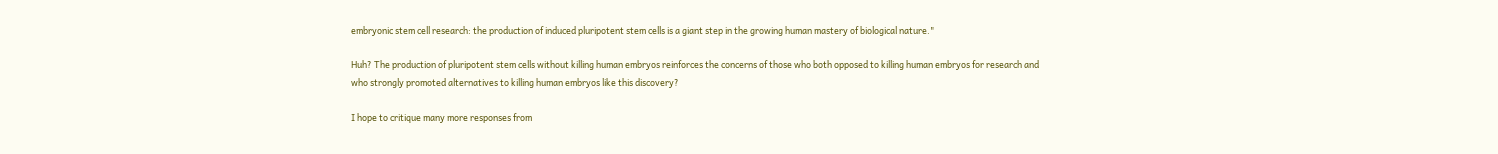embryonic stem cell research: the production of induced pluripotent stem cells is a giant step in the growing human mastery of biological nature."

Huh? The production of pluripotent stem cells without killing human embryos reinforces the concerns of those who both opposed to killing human embryos for research and who strongly promoted alternatives to killing human embryos like this discovery?

I hope to critique many more responses from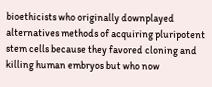bioethicists who originally downplayed alternatives methods of acquiring pluripotent stem cells because they favored cloning and killing human embryos but who now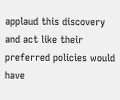applaud this discovery and act like their preferred policies would have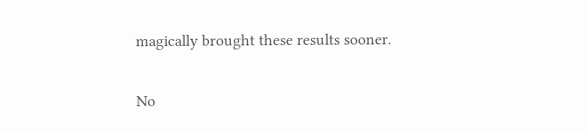magically brought these results sooner.

No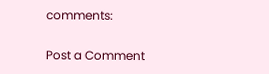comments:

Post a Comment